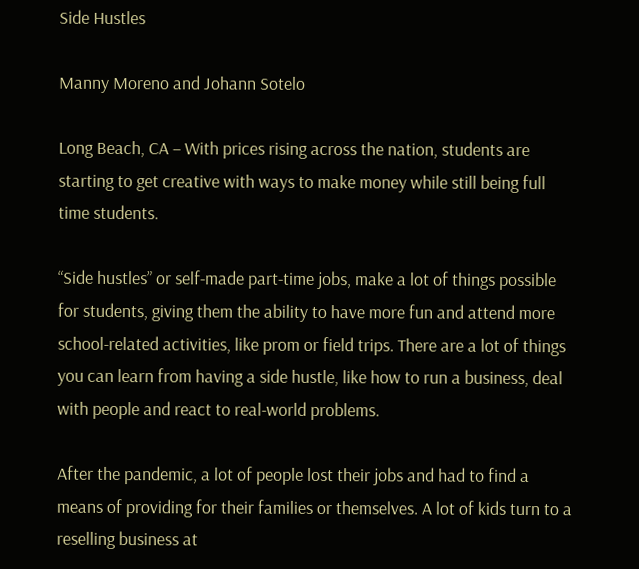Side Hustles

Manny Moreno and Johann Sotelo

Long Beach, CA – With prices rising across the nation, students are starting to get creative with ways to make money while still being full time students.

“Side hustles” or self-made part-time jobs, make a lot of things possible for students, giving them the ability to have more fun and attend more school-related activities, like prom or field trips. There are a lot of things you can learn from having a side hustle, like how to run a business, deal with people and react to real-world problems.

After the pandemic, a lot of people lost their jobs and had to find a means of providing for their families or themselves. A lot of kids turn to a reselling business at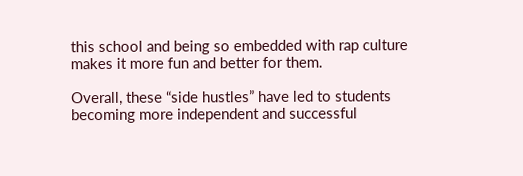this school and being so embedded with rap culture makes it more fun and better for them.

Overall, these “side hustles” have led to students becoming more independent and successful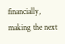financially, making the next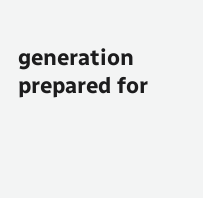generation prepared for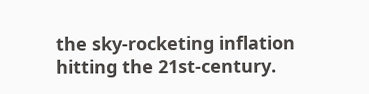the sky-rocketing inflation hitting the 21st-century.